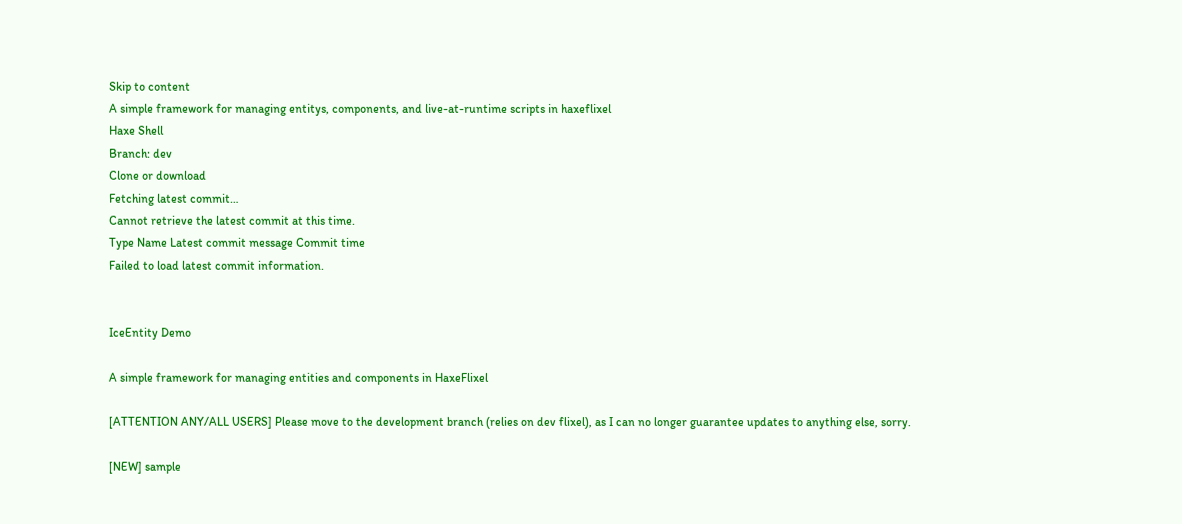Skip to content
A simple framework for managing entitys, components, and live-at-runtime scripts in haxeflixel
Haxe Shell
Branch: dev
Clone or download
Fetching latest commit…
Cannot retrieve the latest commit at this time.
Type Name Latest commit message Commit time
Failed to load latest commit information.


IceEntity Demo

A simple framework for managing entities and components in HaxeFlixel

[ATTENTION ANY/ALL USERS] Please move to the development branch (relies on dev flixel), as I can no longer guarantee updates to anything else, sorry.

[NEW] sample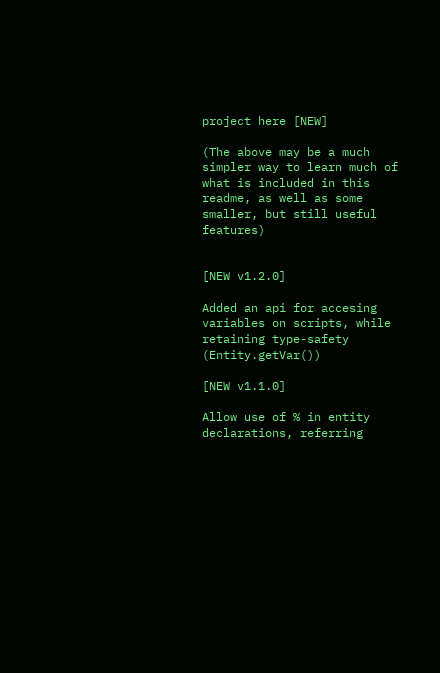project here [NEW]

(The above may be a much simpler way to learn much of what is included in this readme, as well as some smaller, but still useful features)


[NEW v1.2.0]

Added an api for accesing variables on scripts, while retaining type-safety (Entity.getVar())

[NEW v1.1.0]

Allow use of % in entity declarations, referring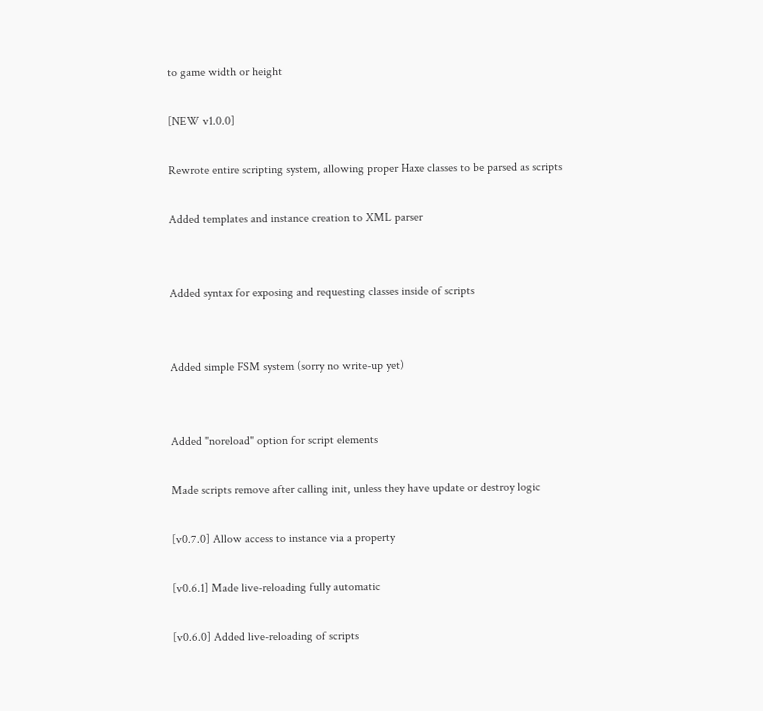to game width or height

[NEW v1.0.0]

Rewrote entire scripting system, allowing proper Haxe classes to be parsed as scripts

Added templates and instance creation to XML parser


Added syntax for exposing and requesting classes inside of scripts


Added simple FSM system (sorry no write-up yet)


Added "noreload" option for script elements

Made scripts remove after calling init, unless they have update or destroy logic

[v0.7.0] Allow access to instance via a property

[v0.6.1] Made live-reloading fully automatic

[v0.6.0] Added live-reloading of scripts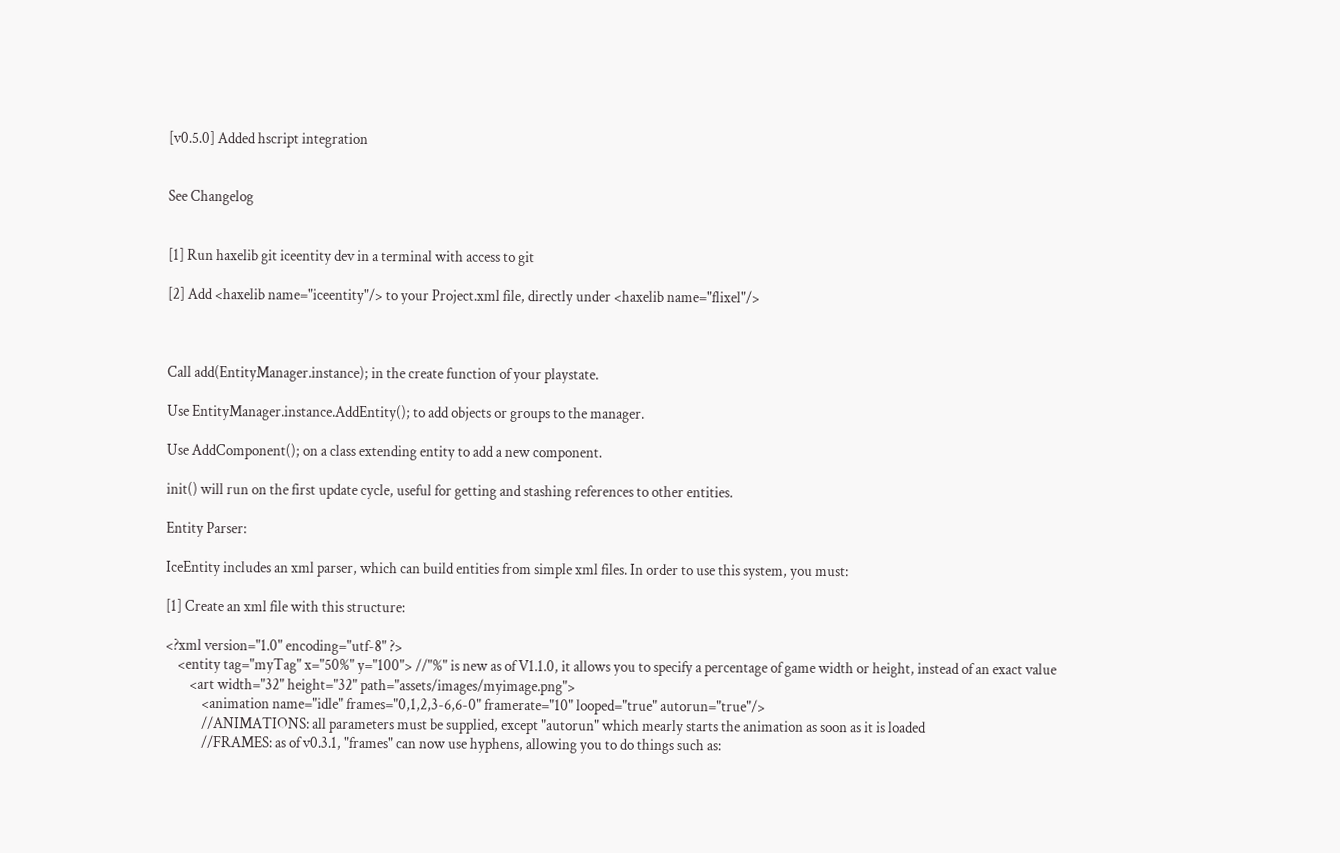[v0.5.0] Added hscript integration


See Changelog


[1] Run haxelib git iceentity dev in a terminal with access to git

[2] Add <haxelib name="iceentity"/> to your Project.xml file, directly under <haxelib name="flixel"/>



Call add(EntityManager.instance); in the create function of your playstate.

Use EntityManager.instance.AddEntity(); to add objects or groups to the manager.

Use AddComponent(); on a class extending entity to add a new component.

init() will run on the first update cycle, useful for getting and stashing references to other entities.

Entity Parser:

IceEntity includes an xml parser, which can build entities from simple xml files. In order to use this system, you must:

[1] Create an xml file with this structure:

<?xml version="1.0" encoding="utf-8" ?>
    <entity tag="myTag" x="50%" y="100"> //"%" is new as of V1.1.0, it allows you to specify a percentage of game width or height, instead of an exact value
        <art width="32" height="32" path="assets/images/myimage.png">
            <animation name="idle" frames="0,1,2,3-6,6-0" framerate="10" looped="true" autorun="true"/>
            //ANIMATIONS: all parameters must be supplied, except "autorun" which mearly starts the animation as soon as it is loaded
            //FRAMES: as of v0.3.1, "frames" can now use hyphens, allowing you to do things such as: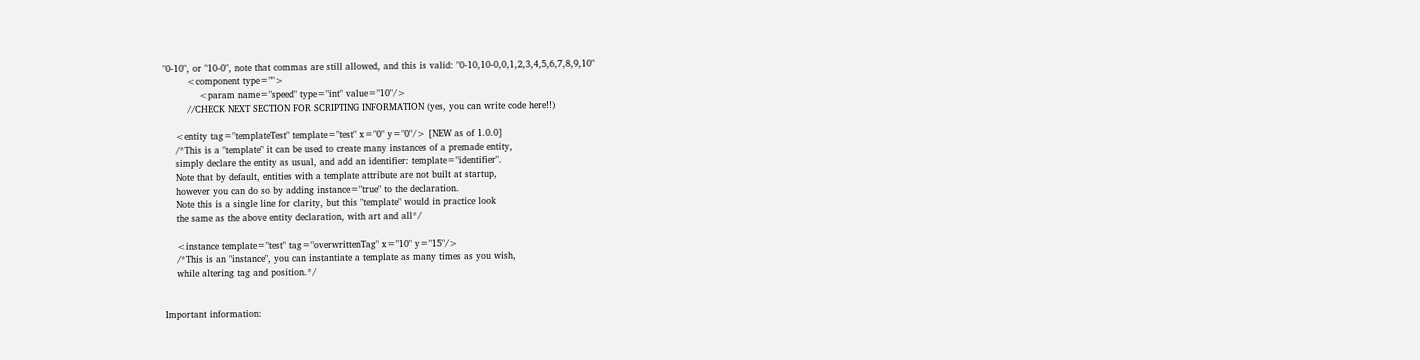"0-10", or "10-0", note that commas are still allowed, and this is valid: "0-10,10-0,0,1,2,3,4,5,6,7,8,9,10"
        <component type="">
            <param name="speed" type="int" value="10"/>
        //CHECK NEXT SECTION FOR SCRIPTING INFORMATION (yes, you can write code here!!)

    <entity tag="templateTest" template="test" x="0" y="0"/> [NEW as of 1.0.0]
    /*This is a "template" it can be used to create many instances of a premade entity,
    simply declare the entity as usual, and add an identifier: template="identifier".
    Note that by default, entities with a template attribute are not built at startup,
    however you can do so by adding instance="true" to the declaration.
    Note this is a single line for clarity, but this "template" would in practice look
    the same as the above entity declaration, with art and all*/

    <instance template="test" tag="overwrittenTag" x="10" y="15"/>
    /*This is an "instance", you can instantiate a template as many times as you wish,
    while altering tag and position.*/


Important information: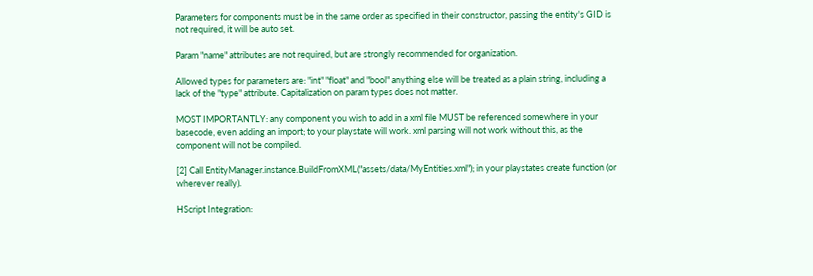Parameters for components must be in the same order as specified in their constructor, passing the entity's GID is not required, it will be auto set.

Param "name" attributes are not required, but are strongly recommended for organization.

Allowed types for parameters are: "int" "float" and "bool" anything else will be treated as a plain string, including a lack of the "type" attribute. Capitalization on param types does not matter.

MOST IMPORTANTLY: any component you wish to add in a xml file MUST be referenced somewhere in your basecode, even adding an import; to your playstate will work. xml parsing will not work without this, as the component will not be compiled.

[2] Call EntityManager.instance.BuildFromXML("assets/data/MyEntities.xml"); in your playstates create function (or wherever really).

HScript Integration: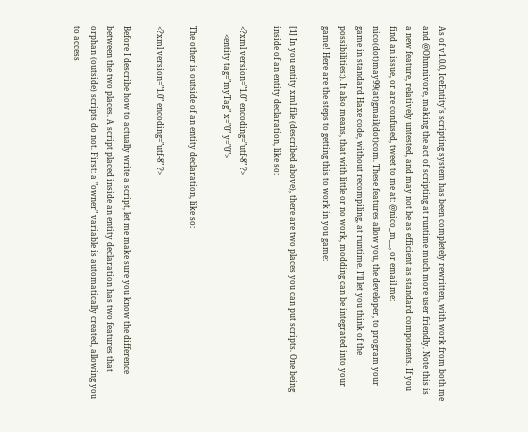As of v1.0.0, IceEntity's scripting system has been completely rewritten, with work from both me and @Ohmnivore, making the act of scripting at runtime much more user friendly. Note this is a new feature, relatively untested, and may not be as efficient as standard components. If you find an issue, or are confused, tweet to me at: @nico_m__, or email me: nico(dot)may99(at)gmail(dot)com. These features allow you, the developer, to program your game in standard Haxe code, without recompiling, at runtime. I'll let you think of the possibilities:). It also means, that with little or no work, modding can be integrated into your game! Here are the steps to getting this to work in you game:

[1] In you entity xml file (described above), there are two places you can put scripts. One being inside of an entity declaration, like so:

<?xml version="1.0" encoding="utf-8" ?>
    <entity tag="myTag" x="0" y="0">

The other is outside of an entity declaration, like so:

<?xml version="1.0" encoding="utf-8" ?>

Before I describe how to actually write a script, let me make sure you know the difference between the two places. A script placed inside an entity declaration has two features that orphan (outside) scripts do not. First: a "owner" variable is automatically created, allowing you to access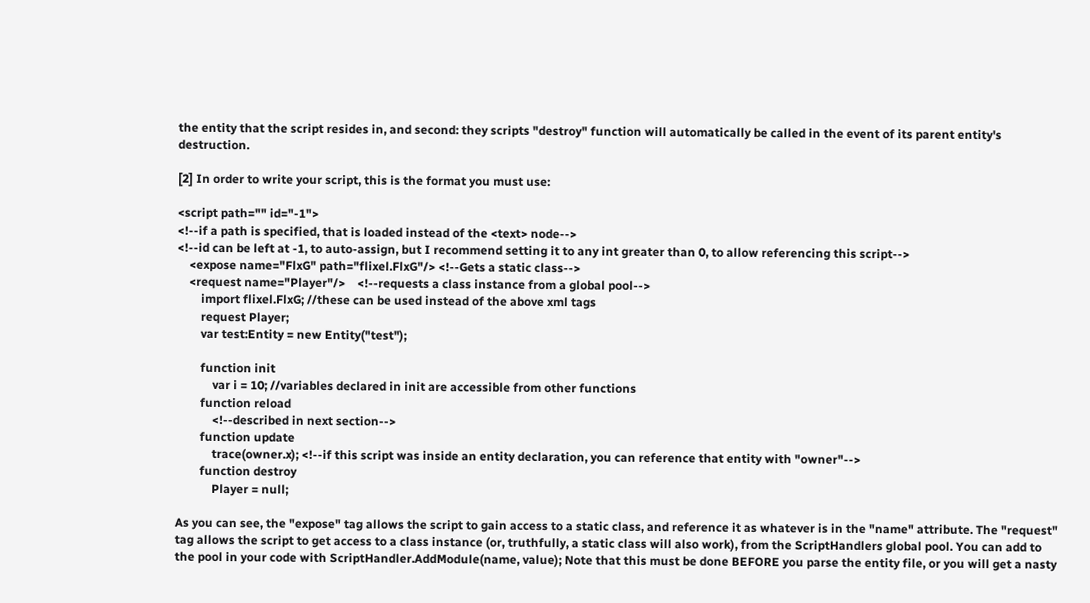the entity that the script resides in, and second: they scripts "destroy" function will automatically be called in the event of its parent entity's destruction.

[2] In order to write your script, this is the format you must use:

<script path="" id="-1">
<!--if a path is specified, that is loaded instead of the <text> node-->
<!--id can be left at -1, to auto-assign, but I recommend setting it to any int greater than 0, to allow referencing this script-->
    <expose name="FlxG" path="flixel.FlxG"/> <!--Gets a static class-->
    <request name="Player"/>    <!--requests a class instance from a global pool-->
        import flixel.FlxG; //these can be used instead of the above xml tags
        request Player;
        var test:Entity = new Entity("test");

        function init
            var i = 10; //variables declared in init are accessible from other functions
        function reload
            <!--described in next section-->
        function update
            trace(owner.x); <!--if this script was inside an entity declaration, you can reference that entity with "owner"-->
        function destroy
            Player = null;

As you can see, the "expose" tag allows the script to gain access to a static class, and reference it as whatever is in the "name" attribute. The "request" tag allows the script to get access to a class instance (or, truthfully, a static class will also work), from the ScriptHandlers global pool. You can add to the pool in your code with ScriptHandler.AddModule(name, value); Note that this must be done BEFORE you parse the entity file, or you will get a nasty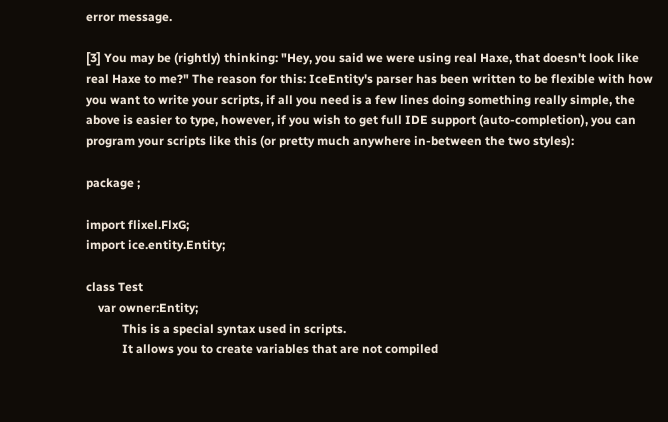error message.

[3] You may be (rightly) thinking: "Hey, you said we were using real Haxe, that doesn't look like real Haxe to me?" The reason for this: IceEntity's parser has been written to be flexible with how you want to write your scripts, if all you need is a few lines doing something really simple, the above is easier to type, however, if you wish to get full IDE support (auto-completion), you can program your scripts like this (or pretty much anywhere in-between the two styles):

package ;

import flixel.FlxG;
import ice.entity.Entity;

class Test
    var owner:Entity;
            This is a special syntax used in scripts.
            It allows you to create variables that are not compiled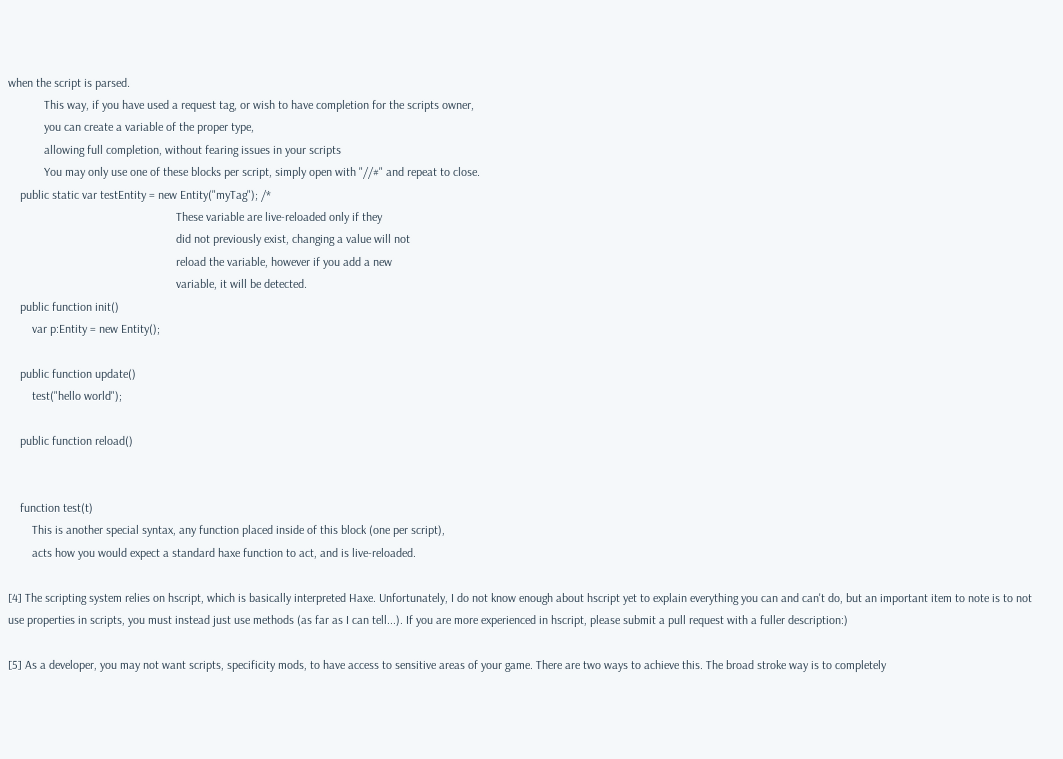when the script is parsed.
            This way, if you have used a request tag, or wish to have completion for the scripts owner,
            you can create a variable of the proper type,
            allowing full completion, without fearing issues in your scripts
            You may only use one of these blocks per script, simply open with "//#" and repeat to close.
    public static var testEntity = new Entity("myTag"); /*
                                                        These variable are live-reloaded only if they
                                                        did not previously exist, changing a value will not
                                                        reload the variable, however if you add a new
                                                        variable, it will be detected.
    public function init()
        var p:Entity = new Entity();

    public function update()
        test("hello world");

    public function reload()


    function test(t)
        This is another special syntax, any function placed inside of this block (one per script),
        acts how you would expect a standard haxe function to act, and is live-reloaded.

[4] The scripting system relies on hscript, which is basically interpreted Haxe. Unfortunately, I do not know enough about hscript yet to explain everything you can and can't do, but an important item to note is to not use properties in scripts, you must instead just use methods (as far as I can tell...). If you are more experienced in hscript, please submit a pull request with a fuller description:)

[5] As a developer, you may not want scripts, specificity mods, to have access to sensitive areas of your game. There are two ways to achieve this. The broad stroke way is to completely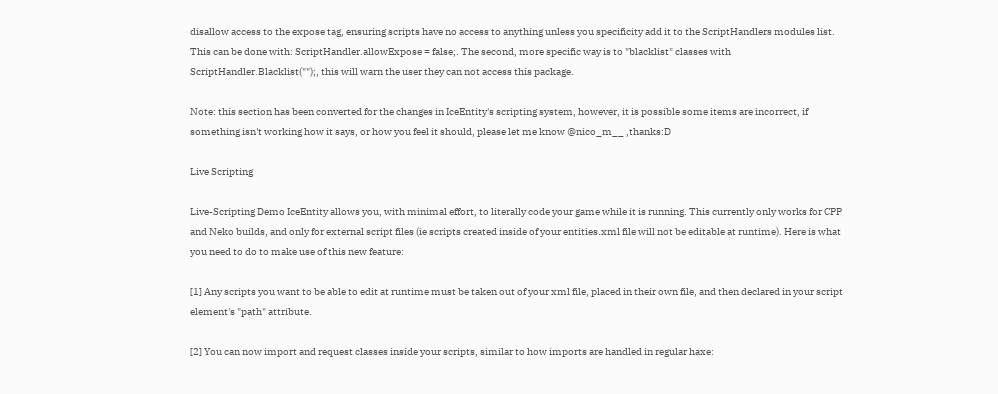disallow access to the expose tag, ensuring scripts have no access to anything unless you specificity add it to the ScriptHandlers modules list. This can be done with: ScriptHandler.allowExpose = false;. The second, more specific way is to "blacklist" classes with ScriptHandler.Blacklist("");, this will warn the user they can not access this package.

Note: this section has been converted for the changes in IceEntity's scripting system, however, it is possible some items are incorrect, if something isn't working how it says, or how you feel it should, please let me know @nico_m__ ,thanks:D

Live Scripting

Live-Scripting Demo IceEntity allows you, with minimal effort, to literally code your game while it is running. This currently only works for CPP and Neko builds, and only for external script files (ie scripts created inside of your entities.xml file will not be editable at runtime). Here is what you need to do to make use of this new feature:

[1] Any scripts you want to be able to edit at runtime must be taken out of your xml file, placed in their own file, and then declared in your script element's "path" attribute.

[2] You can now import and request classes inside your scripts, similar to how imports are handled in regular haxe: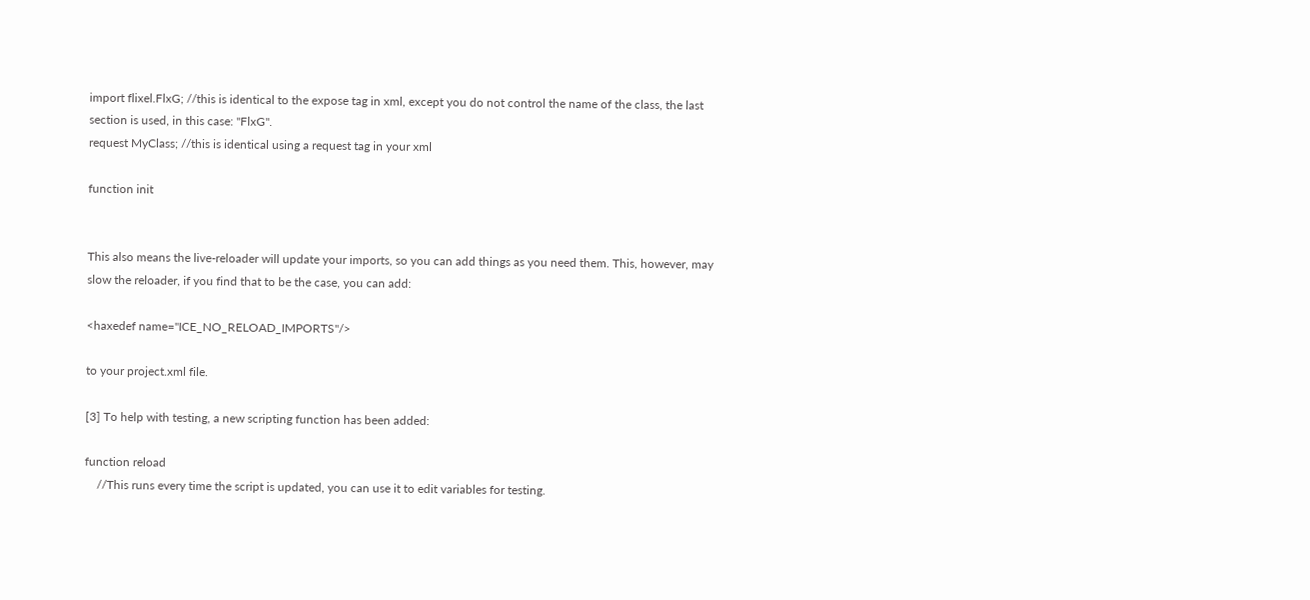import flixel.FlxG; //this is identical to the expose tag in xml, except you do not control the name of the class, the last section is used, in this case: "FlxG".
request MyClass; //this is identical using a request tag in your xml

function init


This also means the live-reloader will update your imports, so you can add things as you need them. This, however, may slow the reloader, if you find that to be the case, you can add:

<haxedef name="ICE_NO_RELOAD_IMPORTS"/>

to your project.xml file.

[3] To help with testing, a new scripting function has been added:

function reload
    //This runs every time the script is updated, you can use it to edit variables for testing.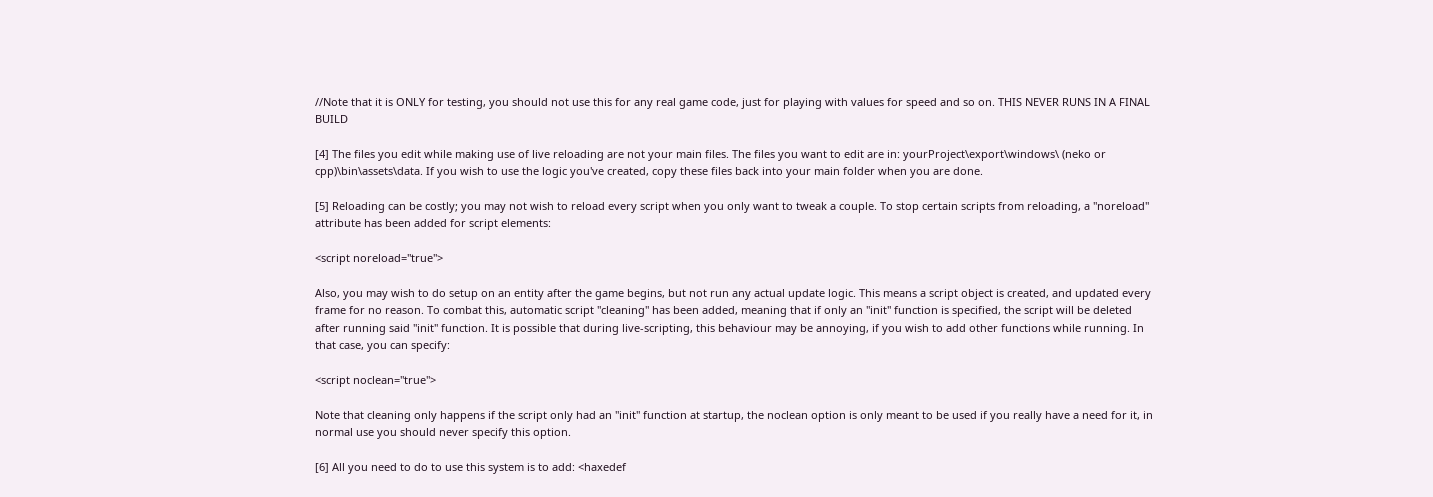//Note that it is ONLY for testing, you should not use this for any real game code, just for playing with values for speed and so on. THIS NEVER RUNS IN A FINAL BUILD

[4] The files you edit while making use of live reloading are not your main files. The files you want to edit are in: yourProject\export\windows\ (neko or cpp)\bin\assets\data. If you wish to use the logic you've created, copy these files back into your main folder when you are done.

[5] Reloading can be costly; you may not wish to reload every script when you only want to tweak a couple. To stop certain scripts from reloading, a "noreload" attribute has been added for script elements:

<script noreload="true">

Also, you may wish to do setup on an entity after the game begins, but not run any actual update logic. This means a script object is created, and updated every frame for no reason. To combat this, automatic script "cleaning" has been added, meaning that if only an "init" function is specified, the script will be deleted after running said "init" function. It is possible that during live-scripting, this behaviour may be annoying, if you wish to add other functions while running. In that case, you can specify:

<script noclean="true">

Note that cleaning only happens if the script only had an "init" function at startup, the noclean option is only meant to be used if you really have a need for it, in normal use you should never specify this option.

[6] All you need to do to use this system is to add: <haxedef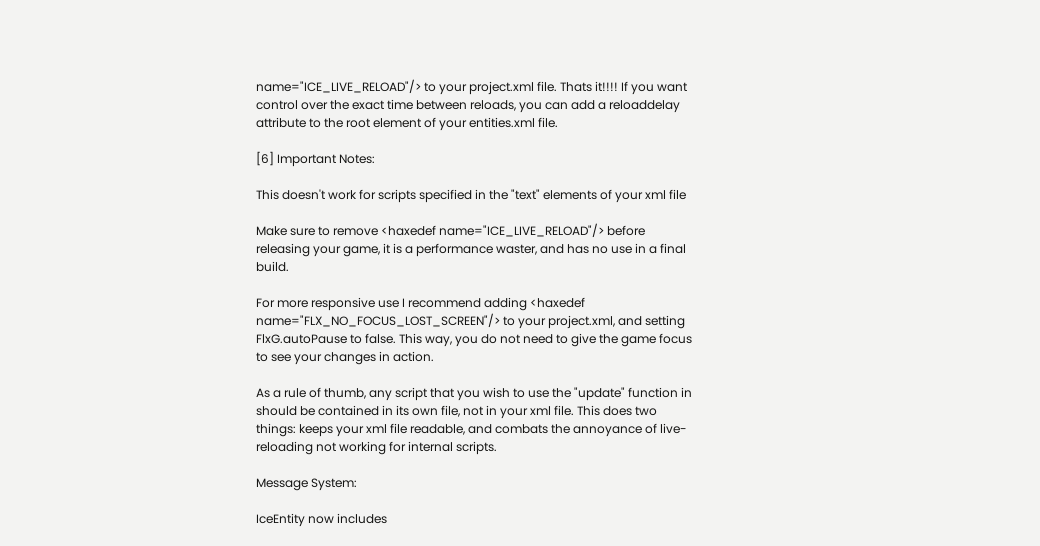name="ICE_LIVE_RELOAD"/> to your project.xml file. Thats it!!!! If you want control over the exact time between reloads, you can add a reloaddelay attribute to the root element of your entities.xml file.

[6] Important Notes:

This doesn't work for scripts specified in the "text" elements of your xml file

Make sure to remove <haxedef name="ICE_LIVE_RELOAD"/> before releasing your game, it is a performance waster, and has no use in a final build.

For more responsive use I recommend adding <haxedef name="FLX_NO_FOCUS_LOST_SCREEN"/> to your project.xml, and setting FlxG.autoPause to false. This way, you do not need to give the game focus to see your changes in action.

As a rule of thumb, any script that you wish to use the "update" function in should be contained in its own file, not in your xml file. This does two things: keeps your xml file readable, and combats the annoyance of live-reloading not working for internal scripts.

Message System:

IceEntity now includes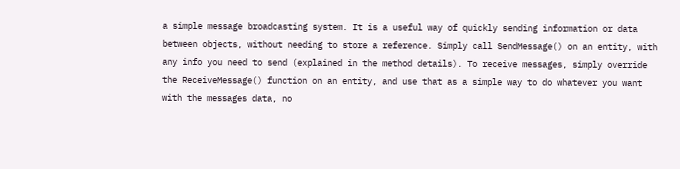a simple message broadcasting system. It is a useful way of quickly sending information or data between objects, without needing to store a reference. Simply call SendMessage() on an entity, with any info you need to send (explained in the method details). To receive messages, simply override the ReceiveMessage() function on an entity, and use that as a simple way to do whatever you want with the messages data, no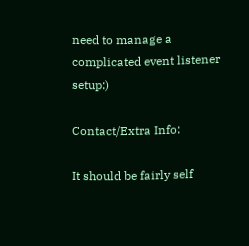need to manage a complicated event listener setup:)

Contact/Extra Info:

It should be fairly self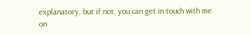explanatory, but if not, you can get in touch with me on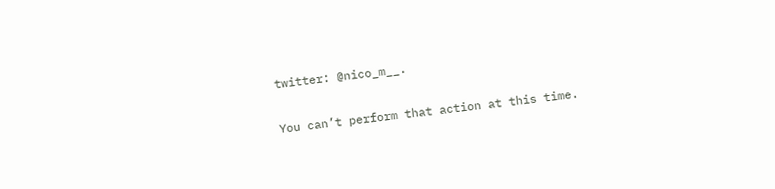twitter: @nico_m__.

You can’t perform that action at this time.